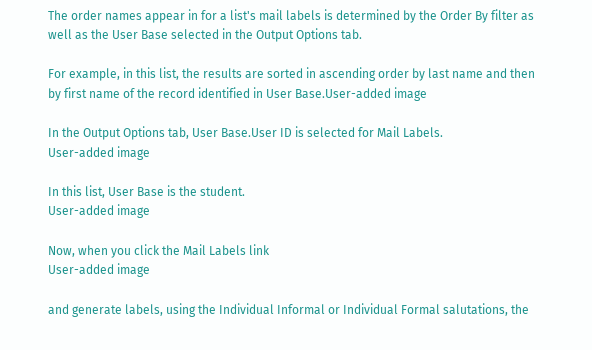The order names appear in for a list's mail labels is determined by the Order By filter as well as the User Base selected in the Output Options tab.

For example, in this list, the results are sorted in ascending order by last name and then by first name of the record identified in User Base.User-added image

In the Output Options tab, User Base.User ID is selected for Mail Labels.
User-added image

In this list, User Base is the student.
User-added image

Now, when you click the Mail Labels link
User-added image

and generate labels, using the Individual Informal or Individual Formal salutations, the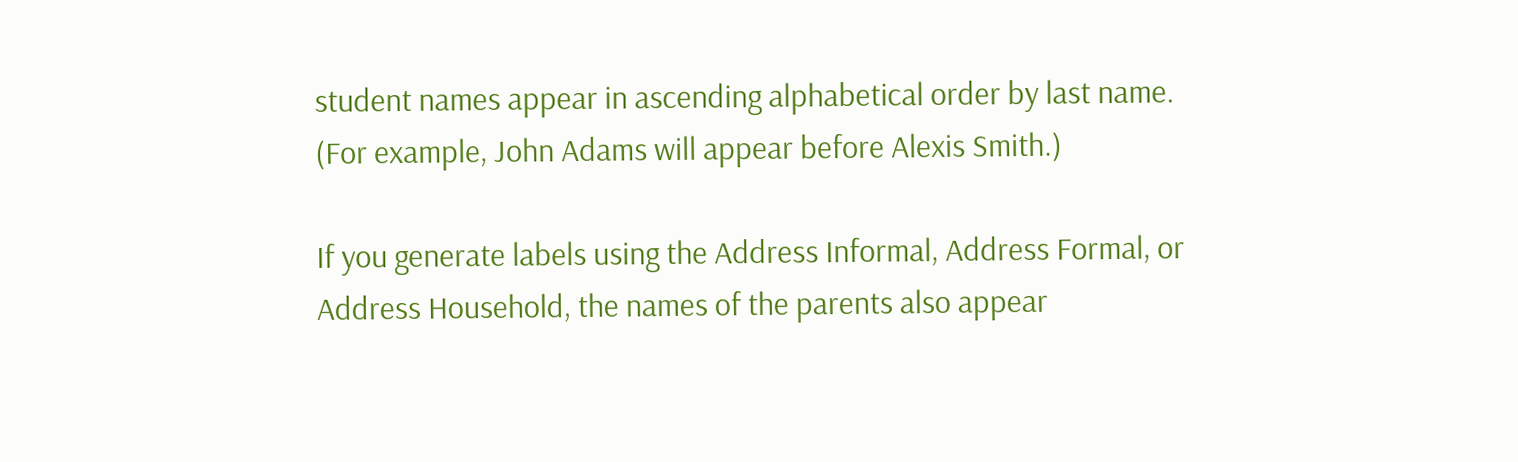student names appear in ascending alphabetical order by last name. (For example, John Adams will appear before Alexis Smith.)

If you generate labels using the Address Informal, Address Formal, or Address Household, the names of the parents also appear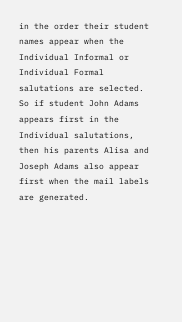in the order their student names appear when the Individual Informal or Individual Formal salutations are selected. So if student John Adams appears first in the Individual salutations, then his parents Alisa and Joseph Adams also appear first when the mail labels are generated.